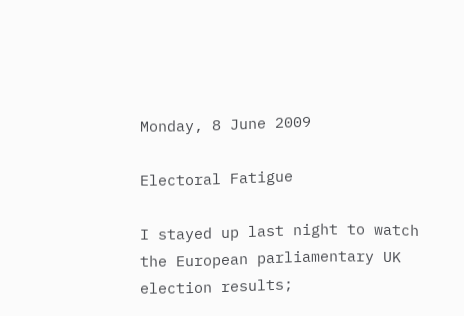Monday, 8 June 2009

Electoral Fatigue

I stayed up last night to watch the European parliamentary UK election results;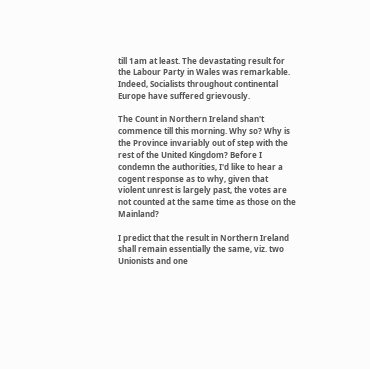till 1am at least. The devastating result for the Labour Party in Wales was remarkable. Indeed, Socialists throughout continental Europe have suffered grievously.

The Count in Northern Ireland shan't commence till this morning. Why so? Why is the Province invariably out of step with the rest of the United Kingdom? Before I condemn the authorities, I'd like to hear a cogent response as to why, given that violent unrest is largely past, the votes are not counted at the same time as those on the Mainland?

I predict that the result in Northern Ireland shall remain essentially the same, viz. two Unionists and one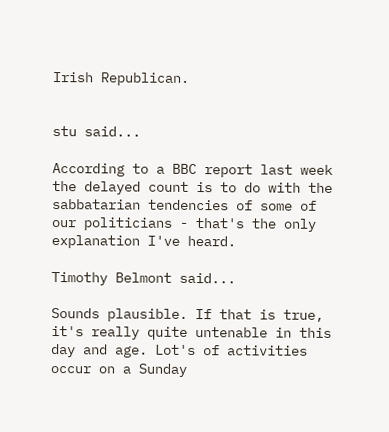Irish Republican.


stu said...

According to a BBC report last week the delayed count is to do with the sabbatarian tendencies of some of our politicians - that's the only explanation I've heard.

Timothy Belmont said...

Sounds plausible. If that is true, it's really quite untenable in this day and age. Lot's of activities occur on a Sunday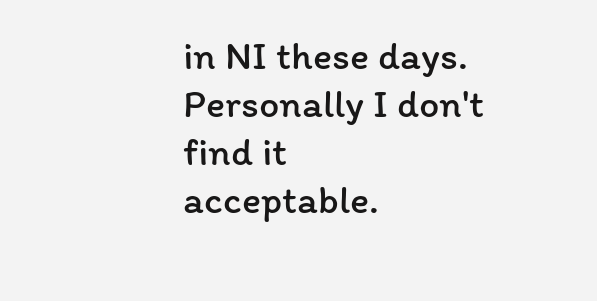in NI these days. Personally I don't find it acceptable.